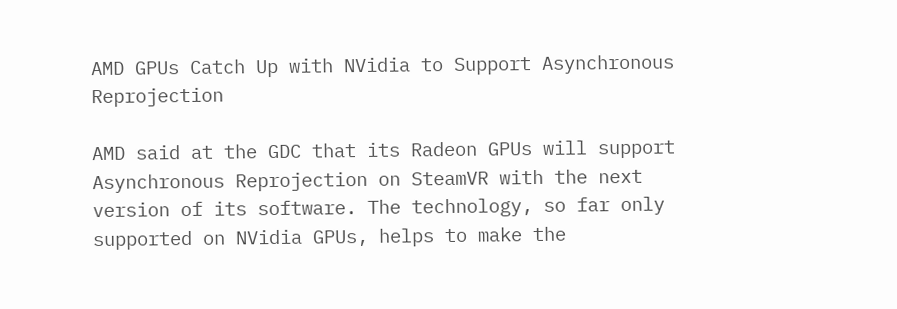AMD GPUs Catch Up with NVidia to Support Asynchronous Reprojection

AMD said at the GDC that its Radeon GPUs will support Asynchronous Reprojection on SteamVR with the next version of its software. The technology, so far only supported on NVidia GPUs, helps to make the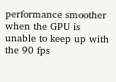performance smoother when the GPU is unable to keep up with the 90 fps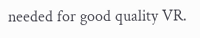needed for good quality VR.